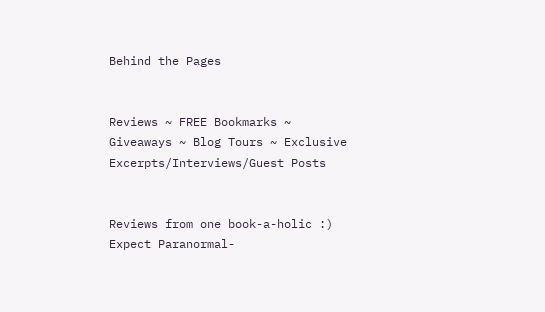Behind the Pages


Reviews ~ FREE Bookmarks ~ Giveaways ~ Blog Tours ~ Exclusive Excerpts/Interviews/Guest Posts


Reviews from one book-a-holic :) Expect Paranormal-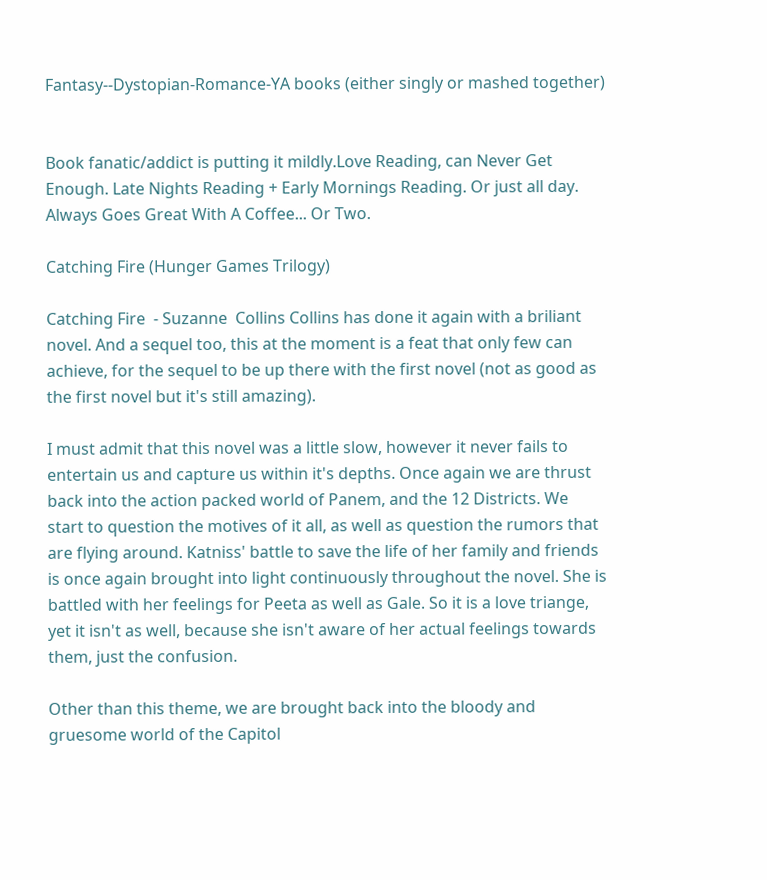Fantasy--Dystopian-Romance-YA books (either singly or mashed together)


Book fanatic/addict is putting it mildly.Love Reading, can Never Get Enough. Late Nights Reading + Early Mornings Reading. Or just all day. Always Goes Great With A Coffee... Or Two.

Catching Fire (Hunger Games Trilogy)

Catching Fire  - Suzanne  Collins Collins has done it again with a briliant novel. And a sequel too, this at the moment is a feat that only few can achieve, for the sequel to be up there with the first novel (not as good as the first novel but it's still amazing).

I must admit that this novel was a little slow, however it never fails to entertain us and capture us within it's depths. Once again we are thrust back into the action packed world of Panem, and the 12 Districts. We start to question the motives of it all, as well as question the rumors that are flying around. Katniss' battle to save the life of her family and friends is once again brought into light continuously throughout the novel. She is battled with her feelings for Peeta as well as Gale. So it is a love triange, yet it isn't as well, because she isn't aware of her actual feelings towards them, just the confusion.

Other than this theme, we are brought back into the bloody and gruesome world of the Capitol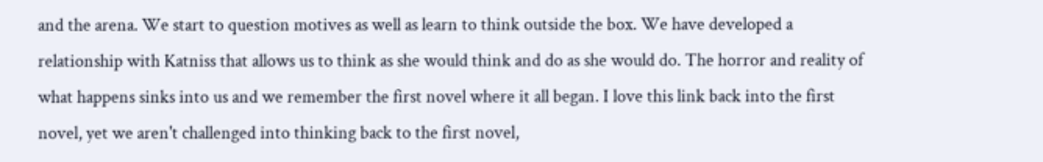and the arena. We start to question motives as well as learn to think outside the box. We have developed a relationship with Katniss that allows us to think as she would think and do as she would do. The horror and reality of what happens sinks into us and we remember the first novel where it all began. I love this link back into the first novel, yet we aren't challenged into thinking back to the first novel,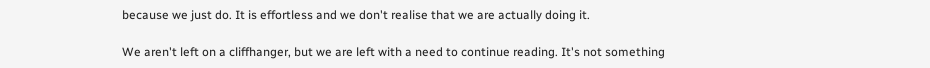because we just do. It is effortless and we don't realise that we are actually doing it.

We aren't left on a cliffhanger, but we are left with a need to continue reading. It's not something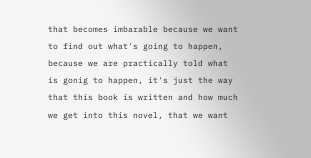that becomes imbarable because we want to find out what's going to happen, because we are practically told what is gonig to happen, it's just the way that this book is written and how much we get into this novel, that we want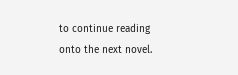to continue reading onto the next novel.